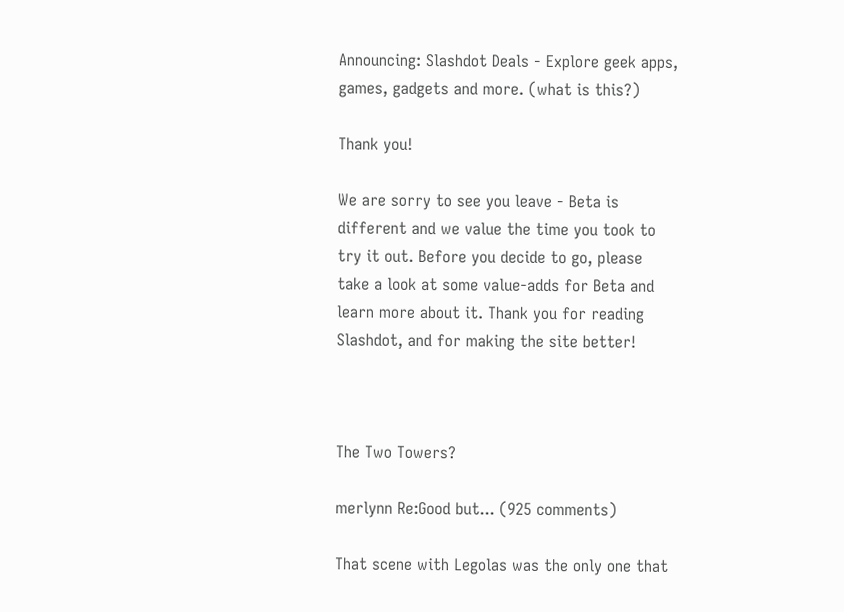Announcing: Slashdot Deals - Explore geek apps, games, gadgets and more. (what is this?)

Thank you!

We are sorry to see you leave - Beta is different and we value the time you took to try it out. Before you decide to go, please take a look at some value-adds for Beta and learn more about it. Thank you for reading Slashdot, and for making the site better!



The Two Towers?

merlynn Re:Good but... (925 comments)

That scene with Legolas was the only one that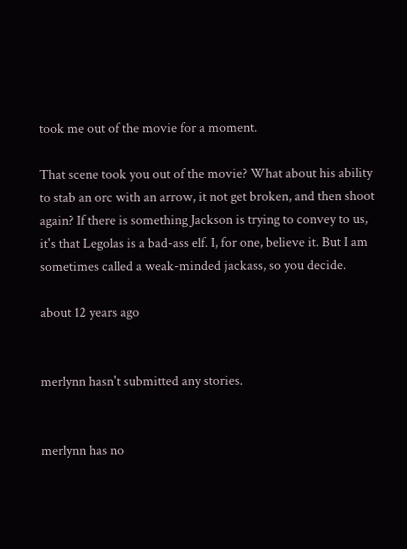took me out of the movie for a moment.

That scene took you out of the movie? What about his ability to stab an orc with an arrow, it not get broken, and then shoot again? If there is something Jackson is trying to convey to us, it's that Legolas is a bad-ass elf. I, for one, believe it. But I am sometimes called a weak-minded jackass, so you decide.

about 12 years ago


merlynn hasn't submitted any stories.


merlynn has no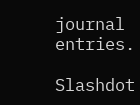journal entries.

Slashdot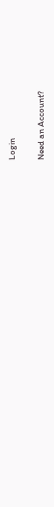Login

Need an Account?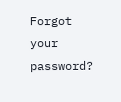Forgot your password?